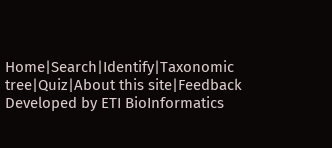Home|Search|Identify|Taxonomic tree|Quiz|About this site|Feedback
Developed by ETI BioInformatics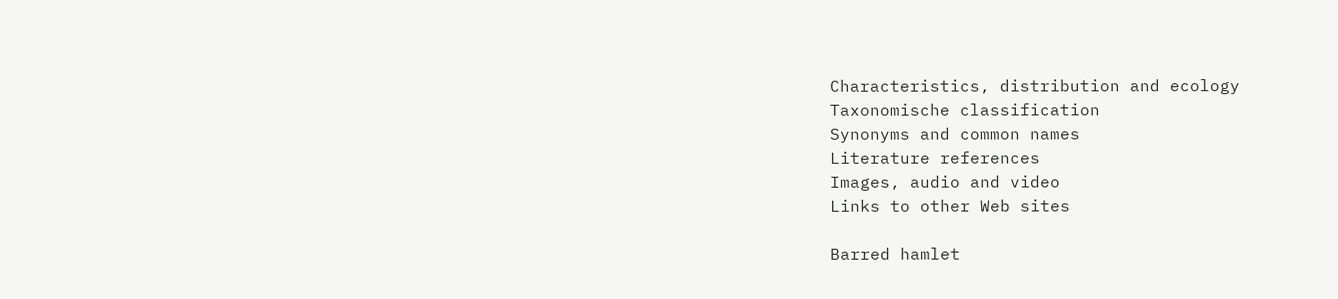Characteristics, distribution and ecology
Taxonomische classification
Synonyms and common names
Literature references
Images, audio and video
Links to other Web sites

Barred hamlet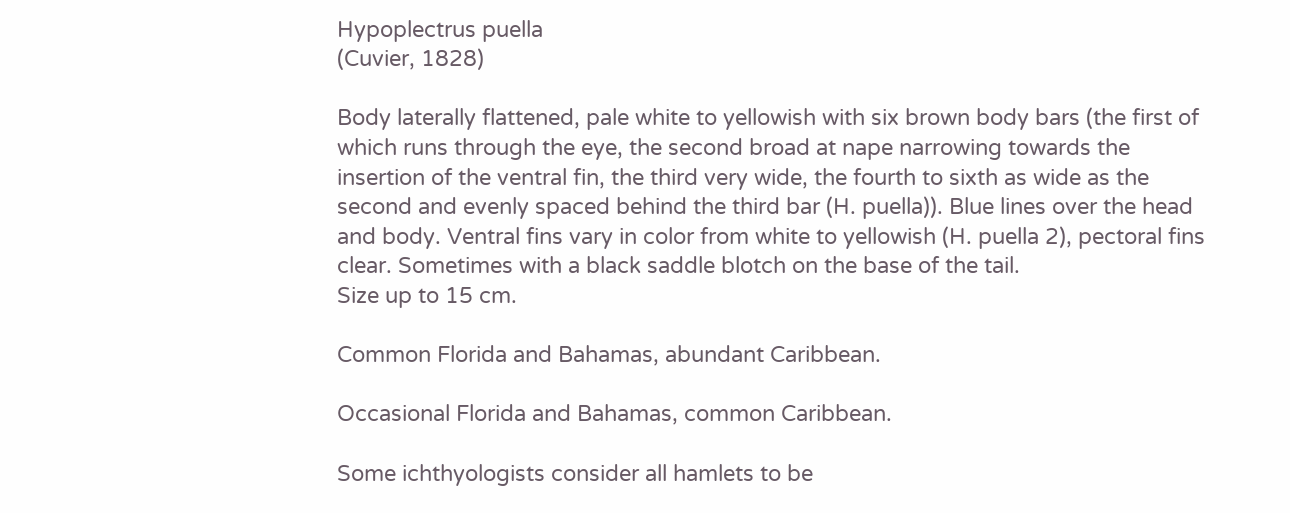Hypoplectrus puella
(Cuvier, 1828)

Body laterally flattened, pale white to yellowish with six brown body bars (the first of which runs through the eye, the second broad at nape narrowing towards the insertion of the ventral fin, the third very wide, the fourth to sixth as wide as the second and evenly spaced behind the third bar (H. puella)). Blue lines over the head and body. Ventral fins vary in color from white to yellowish (H. puella 2), pectoral fins clear. Sometimes with a black saddle blotch on the base of the tail.
Size up to 15 cm.

Common Florida and Bahamas, abundant Caribbean.

Occasional Florida and Bahamas, common Caribbean.

Some ichthyologists consider all hamlets to be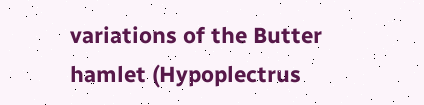variations of the Butter hamlet (Hypoplectrus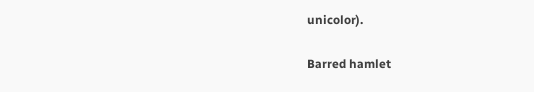unicolor).

Barred hamlet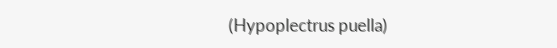(Hypoplectrus puella)